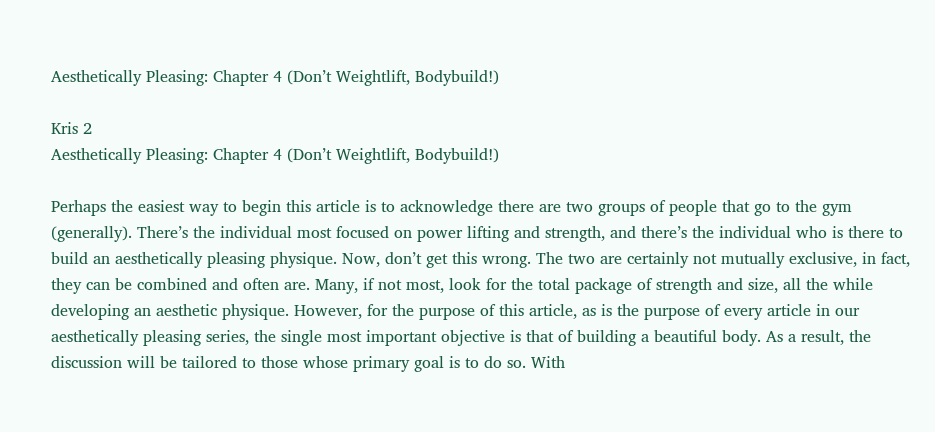Aesthetically Pleasing: Chapter 4 (Don’t Weightlift, Bodybuild!)

Kris 2
Aesthetically Pleasing: Chapter 4 (Don’t Weightlift, Bodybuild!)

Perhaps the easiest way to begin this article is to acknowledge there are two groups of people that go to the gym (generally). There’s the individual most focused on power lifting and strength, and there’s the individual who is there to build an aesthetically pleasing physique. Now, don’t get this wrong. The two are certainly not mutually exclusive, in fact, they can be combined and often are. Many, if not most, look for the total package of strength and size, all the while developing an aesthetic physique. However, for the purpose of this article, as is the purpose of every article in our aesthetically pleasing series, the single most important objective is that of building a beautiful body. As a result, the discussion will be tailored to those whose primary goal is to do so. With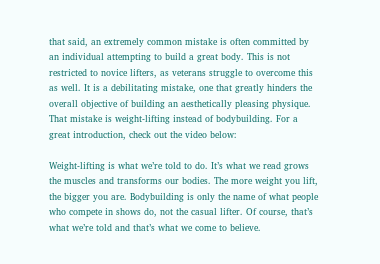that said, an extremely common mistake is often committed by an individual attempting to build a great body. This is not restricted to novice lifters, as veterans struggle to overcome this as well. It is a debilitating mistake, one that greatly hinders the overall objective of building an aesthetically pleasing physique. That mistake is weight-lifting instead of bodybuilding. For a great introduction, check out the video below:

Weight-lifting is what we’re told to do. It’s what we read grows the muscles and transforms our bodies. The more weight you lift, the bigger you are. Bodybuilding is only the name of what people who compete in shows do, not the casual lifter. Of course, that’s what we’re told and that’s what we come to believe.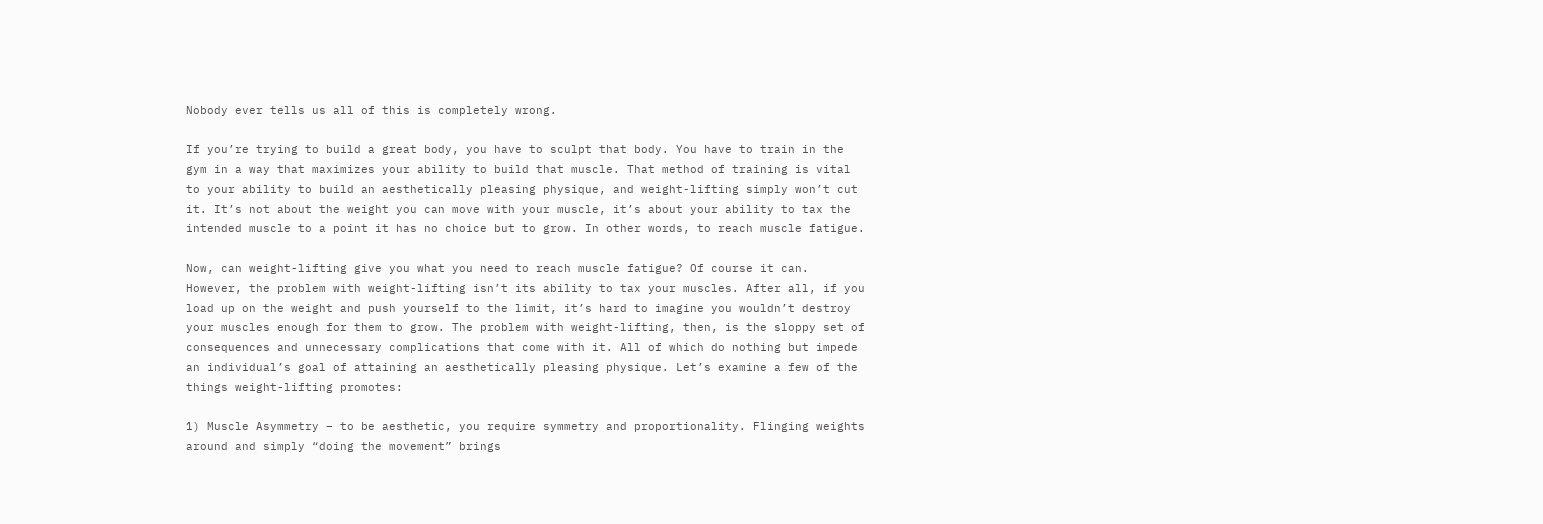Nobody ever tells us all of this is completely wrong.

If you’re trying to build a great body, you have to sculpt that body. You have to train in the gym in a way that maximizes your ability to build that muscle. That method of training is vital to your ability to build an aesthetically pleasing physique, and weight-lifting simply won’t cut it. It’s not about the weight you can move with your muscle, it’s about your ability to tax the intended muscle to a point it has no choice but to grow. In other words, to reach muscle fatigue.

Now, can weight-lifting give you what you need to reach muscle fatigue? Of course it can. However, the problem with weight-lifting isn’t its ability to tax your muscles. After all, if you load up on the weight and push yourself to the limit, it’s hard to imagine you wouldn’t destroy your muscles enough for them to grow. The problem with weight-lifting, then, is the sloppy set of consequences and unnecessary complications that come with it. All of which do nothing but impede an individual’s goal of attaining an aesthetically pleasing physique. Let’s examine a few of the things weight-lifting promotes:

1) Muscle Asymmetry – to be aesthetic, you require symmetry and proportionality. Flinging weights around and simply “doing the movement” brings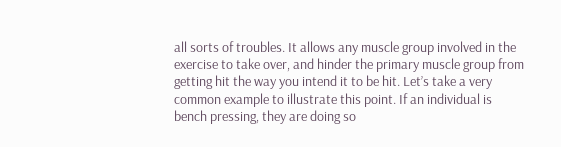all sorts of troubles. It allows any muscle group involved in the exercise to take over, and hinder the primary muscle group from getting hit the way you intend it to be hit. Let’s take a very common example to illustrate this point. If an individual is bench pressing, they are doing so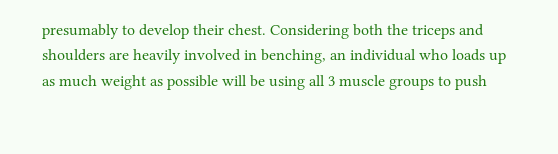presumably to develop their chest. Considering both the triceps and shoulders are heavily involved in benching, an individual who loads up as much weight as possible will be using all 3 muscle groups to push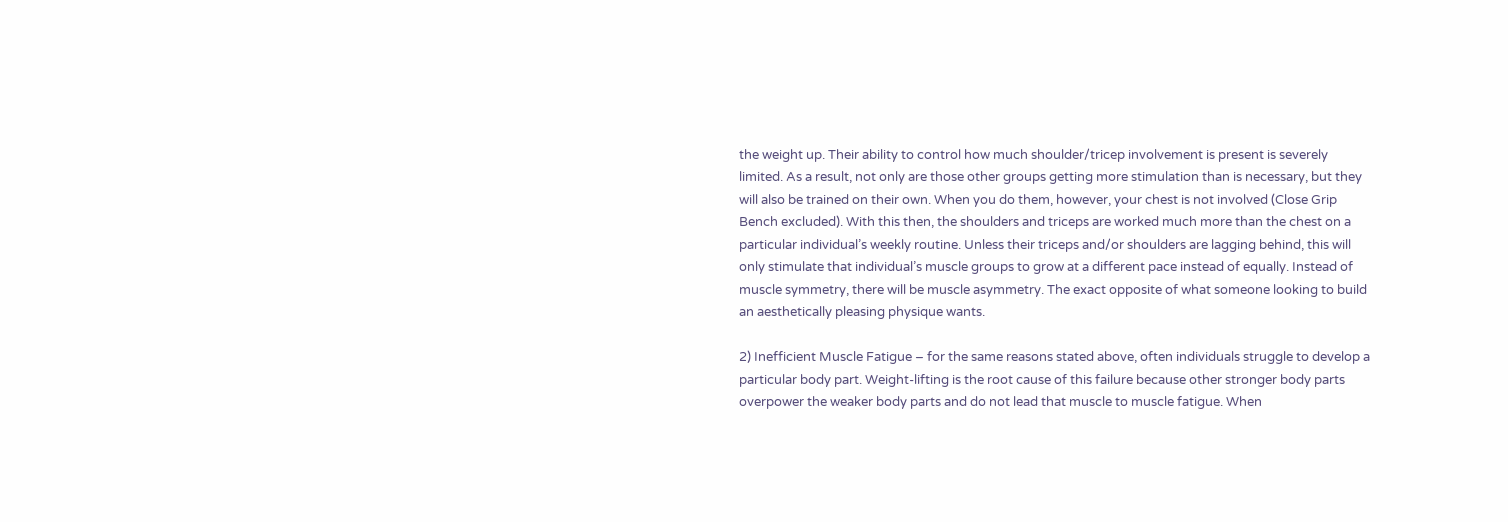the weight up. Their ability to control how much shoulder/tricep involvement is present is severely limited. As a result, not only are those other groups getting more stimulation than is necessary, but they will also be trained on their own. When you do them, however, your chest is not involved (Close Grip Bench excluded). With this then, the shoulders and triceps are worked much more than the chest on a particular individual’s weekly routine. Unless their triceps and/or shoulders are lagging behind, this will only stimulate that individual’s muscle groups to grow at a different pace instead of equally. Instead of muscle symmetry, there will be muscle asymmetry. The exact opposite of what someone looking to build an aesthetically pleasing physique wants.

2) Inefficient Muscle Fatigue – for the same reasons stated above, often individuals struggle to develop a particular body part. Weight-lifting is the root cause of this failure because other stronger body parts overpower the weaker body parts and do not lead that muscle to muscle fatigue. When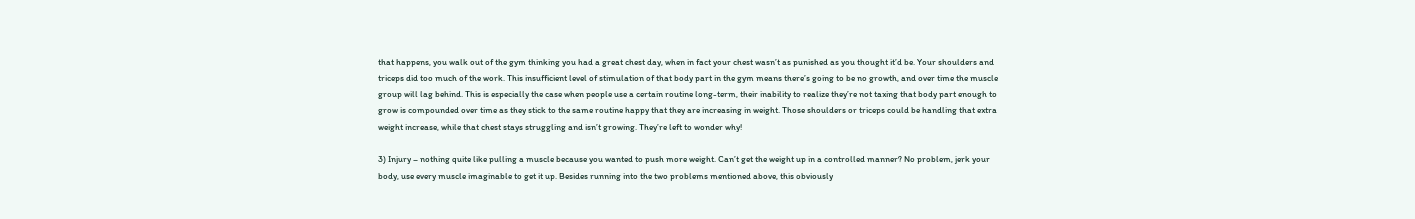that happens, you walk out of the gym thinking you had a great chest day, when in fact your chest wasn’t as punished as you thought it’d be. Your shoulders and triceps did too much of the work. This insufficient level of stimulation of that body part in the gym means there’s going to be no growth, and over time the muscle group will lag behind. This is especially the case when people use a certain routine long-term, their inability to realize they’re not taxing that body part enough to grow is compounded over time as they stick to the same routine happy that they are increasing in weight. Those shoulders or triceps could be handling that extra weight increase, while that chest stays struggling and isn’t growing. They’re left to wonder why!

3) Injury – nothing quite like pulling a muscle because you wanted to push more weight. Can’t get the weight up in a controlled manner? No problem, jerk your body, use every muscle imaginable to get it up. Besides running into the two problems mentioned above, this obviously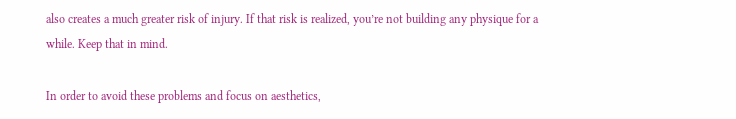also creates a much greater risk of injury. If that risk is realized, you’re not building any physique for a while. Keep that in mind.

In order to avoid these problems and focus on aesthetics,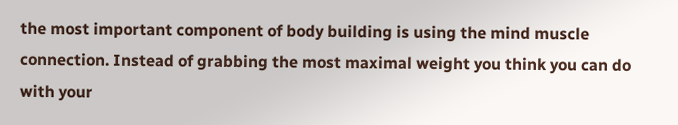the most important component of body building is using the mind muscle connection. Instead of grabbing the most maximal weight you think you can do with your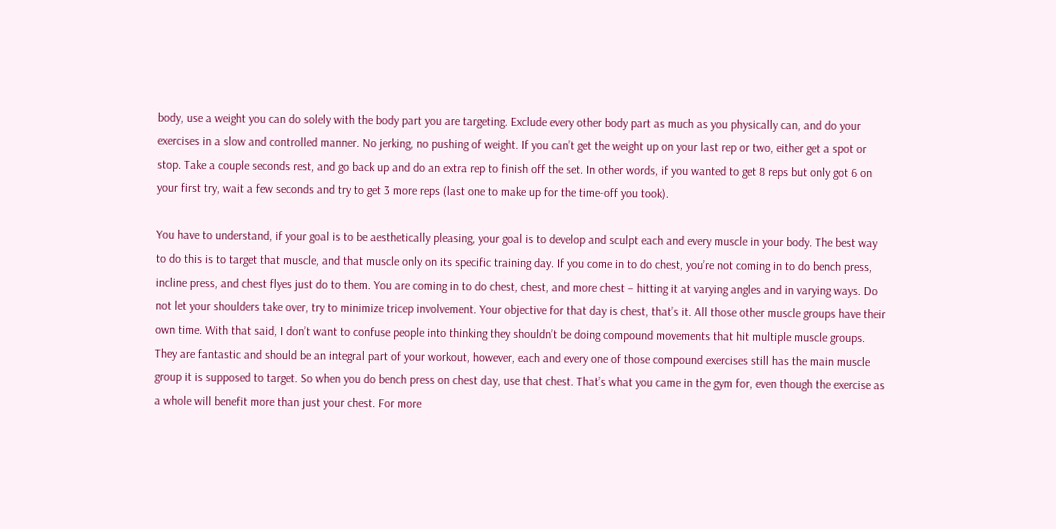body, use a weight you can do solely with the body part you are targeting. Exclude every other body part as much as you physically can, and do your exercises in a slow and controlled manner. No jerking, no pushing of weight. If you can’t get the weight up on your last rep or two, either get a spot or stop. Take a couple seconds rest, and go back up and do an extra rep to finish off the set. In other words, if you wanted to get 8 reps but only got 6 on your first try, wait a few seconds and try to get 3 more reps (last one to make up for the time-off you took).

You have to understand, if your goal is to be aesthetically pleasing, your goal is to develop and sculpt each and every muscle in your body. The best way to do this is to target that muscle, and that muscle only on its specific training day. If you come in to do chest, you’re not coming in to do bench press, incline press, and chest flyes just do to them. You are coming in to do chest, chest, and more chest – hitting it at varying angles and in varying ways. Do not let your shoulders take over, try to minimize tricep involvement. Your objective for that day is chest, that’s it. All those other muscle groups have their own time. With that said, I don’t want to confuse people into thinking they shouldn’t be doing compound movements that hit multiple muscle groups. They are fantastic and should be an integral part of your workout, however, each and every one of those compound exercises still has the main muscle group it is supposed to target. So when you do bench press on chest day, use that chest. That’s what you came in the gym for, even though the exercise as a whole will benefit more than just your chest. For more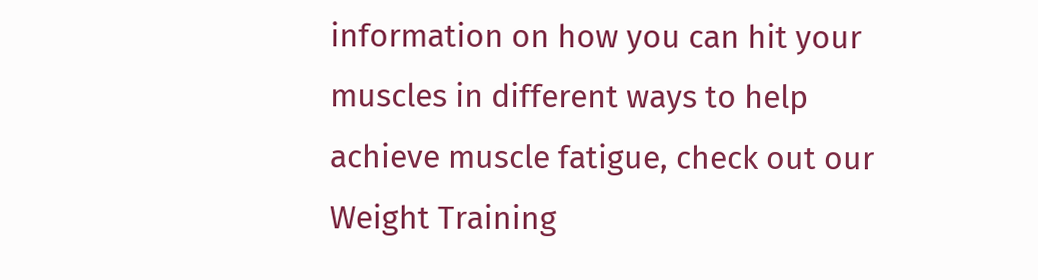information on how you can hit your muscles in different ways to help achieve muscle fatigue, check out our Weight Training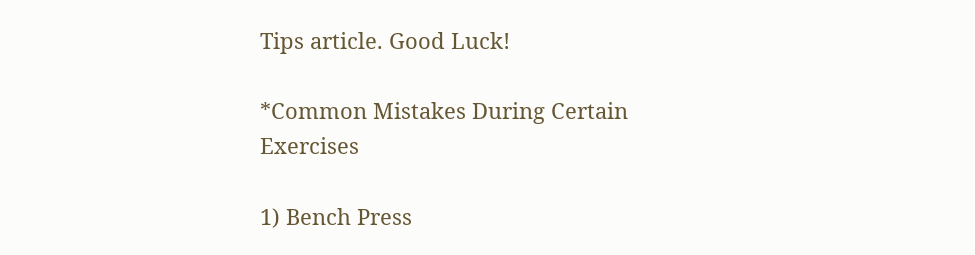Tips article. Good Luck!

*Common Mistakes During Certain Exercises

1) Bench Press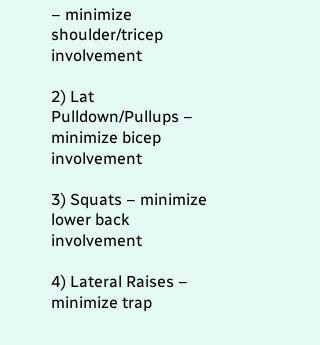– minimize shoulder/tricep involvement

2) Lat Pulldown/Pullups – minimize bicep involvement

3) Squats – minimize lower back involvement

4) Lateral Raises – minimize trap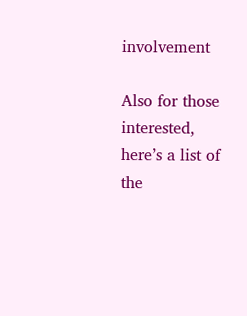involvement

Also for those interested, here’s a list of the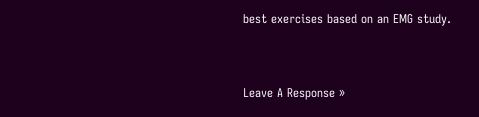best exercises based on an EMG study.


Leave A Response »